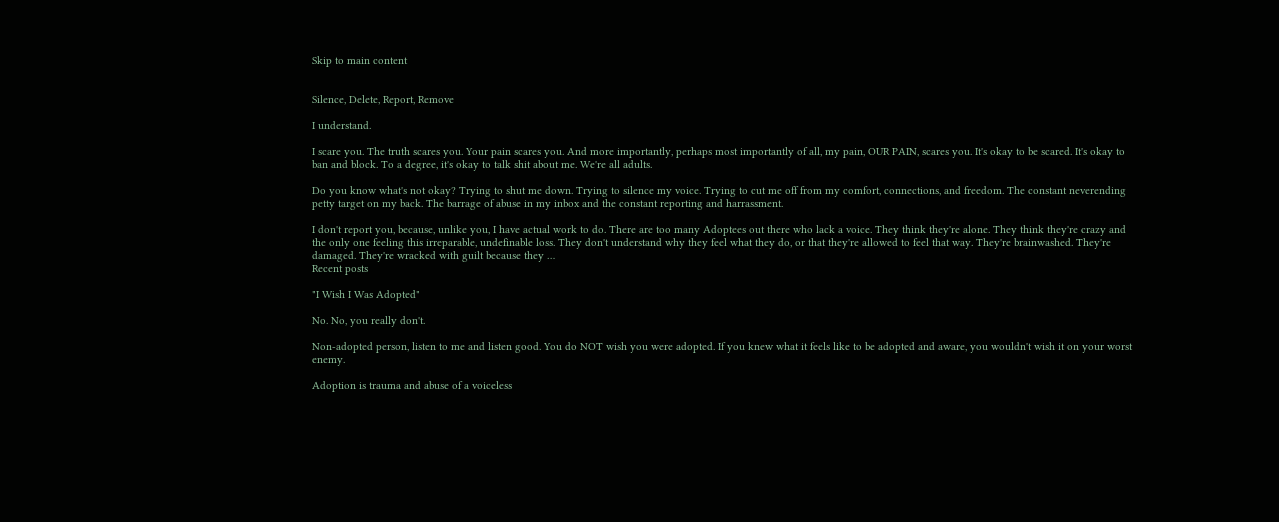Skip to main content


Silence, Delete, Report, Remove

I understand.

I scare you. The truth scares you. Your pain scares you. And more importantly, perhaps most importantly of all, my pain, OUR PAIN, scares you. It's okay to be scared. It's okay to ban and block. To a degree, it's okay to talk shit about me. We're all adults.

Do you know what's not okay? Trying to shut me down. Trying to silence my voice. Trying to cut me off from my comfort, connections, and freedom. The constant neverending petty target on my back. The barrage of abuse in my inbox and the constant reporting and harrassment.

I don't report you, because, unlike you, I have actual work to do. There are too many Adoptees out there who lack a voice. They think they're alone. They think they're crazy and the only one feeling this irreparable, undefinable loss. They don't understand why they feel what they do, or that they're allowed to feel that way. They're brainwashed. They're damaged. They're wracked with guilt because they …
Recent posts

"I Wish I Was Adopted"

No. No, you really don't.

Non-adopted person, listen to me and listen good. You do NOT wish you were adopted. If you knew what it feels like to be adopted and aware, you wouldn't wish it on your worst enemy.

Adoption is trauma and abuse of a voiceless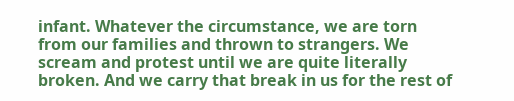infant. Whatever the circumstance, we are torn from our families and thrown to strangers. We scream and protest until we are quite literally broken. And we carry that break in us for the rest of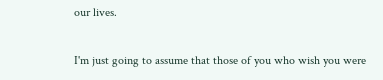our lives.

I'm just going to assume that those of you who wish you were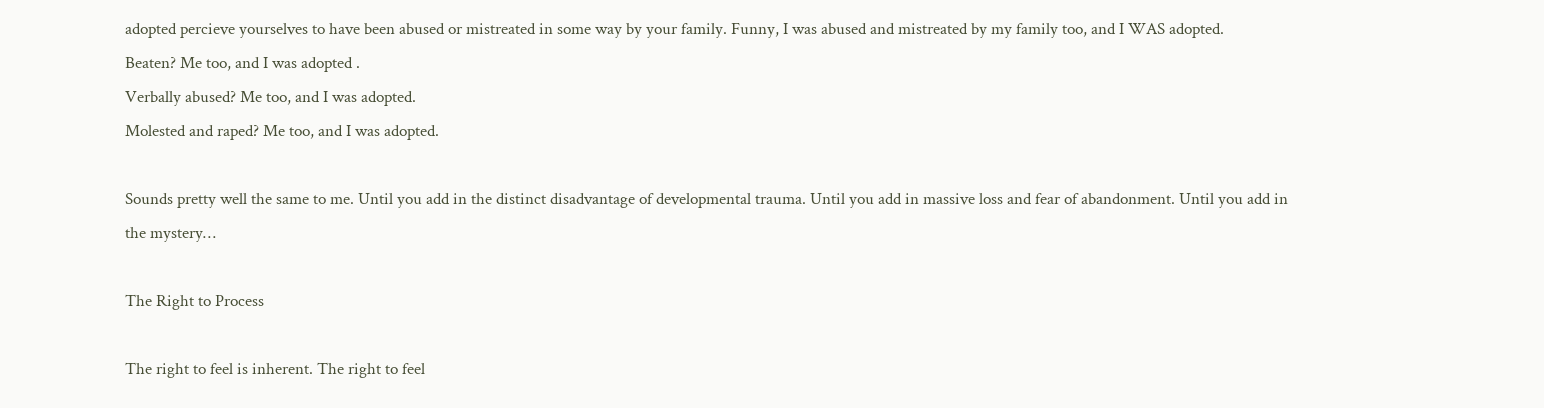adopted percieve yourselves to have been abused or mistreated in some way by your family. Funny, I was abused and mistreated by my family too, and I WAS adopted.
Beaten? Me too, and I was adopted .
Verbally abused? Me too, and I was adopted.
Molested and raped? Me too, and I was adopted.

Sounds pretty well the same to me. Until you add in the distinct disadvantage of developmental trauma. Until you add in massive loss and fear of abandonment. Until you add in the mystery…

The Right to Process

The right to feel is inherent. The right to feel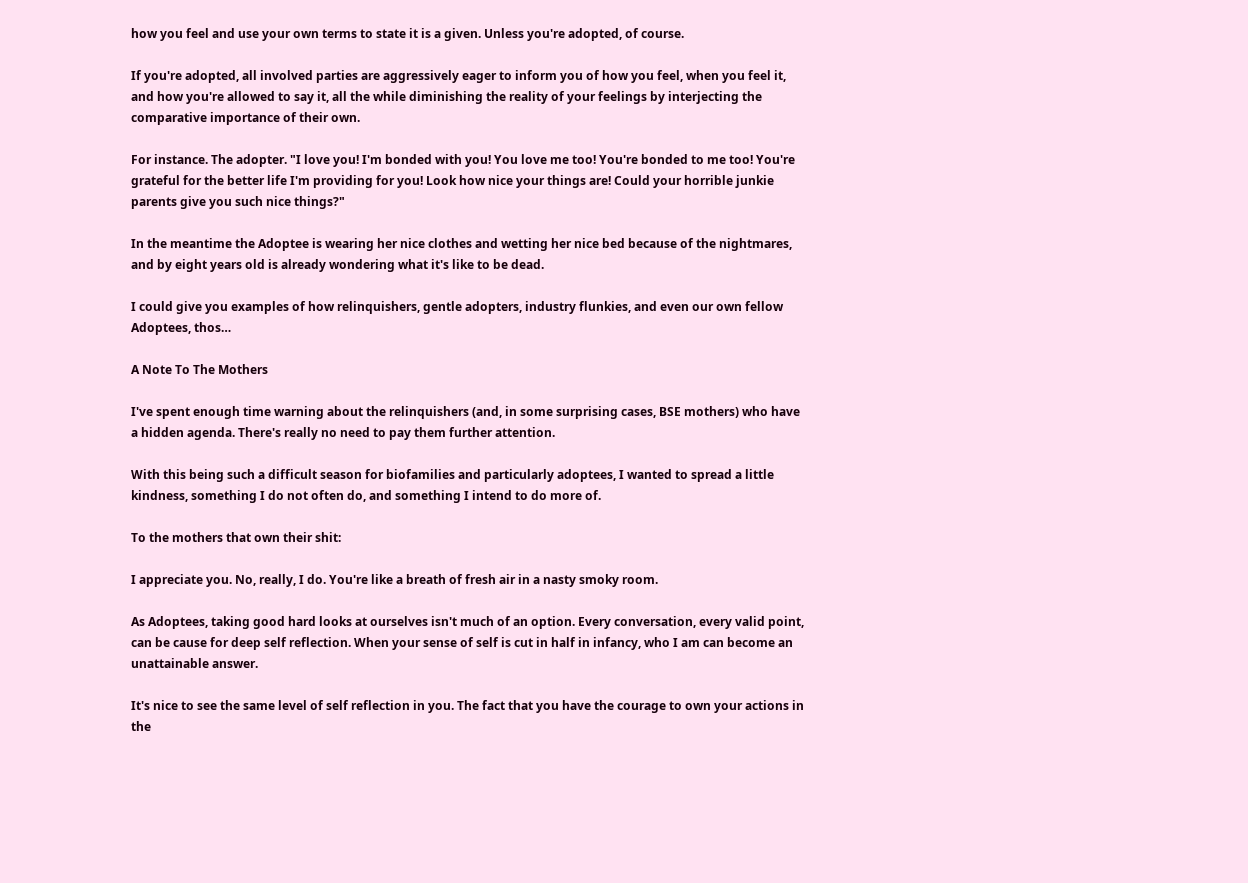how you feel and use your own terms to state it is a given. Unless you're adopted, of course.

If you're adopted, all involved parties are aggressively eager to inform you of how you feel, when you feel it, and how you're allowed to say it, all the while diminishing the reality of your feelings by interjecting the comparative importance of their own.

For instance. The adopter. "I love you! I'm bonded with you! You love me too! You're bonded to me too! You're grateful for the better life I'm providing for you! Look how nice your things are! Could your horrible junkie parents give you such nice things?"

In the meantime the Adoptee is wearing her nice clothes and wetting her nice bed because of the nightmares, and by eight years old is already wondering what it's like to be dead.

I could give you examples of how relinquishers, gentle adopters, industry flunkies, and even our own fellow Adoptees, thos…

A Note To The Mothers

I've spent enough time warning about the relinquishers (and, in some surprising cases, BSE mothers) who have a hidden agenda. There's really no need to pay them further attention.

With this being such a difficult season for biofamilies and particularly adoptees, I wanted to spread a little kindness, something I do not often do, and something I intend to do more of.

To the mothers that own their shit:

I appreciate you. No, really, I do. You're like a breath of fresh air in a nasty smoky room.

As Adoptees, taking good hard looks at ourselves isn't much of an option. Every conversation, every valid point, can be cause for deep self reflection. When your sense of self is cut in half in infancy, who I am can become an unattainable answer.

It's nice to see the same level of self reflection in you. The fact that you have the courage to own your actions in the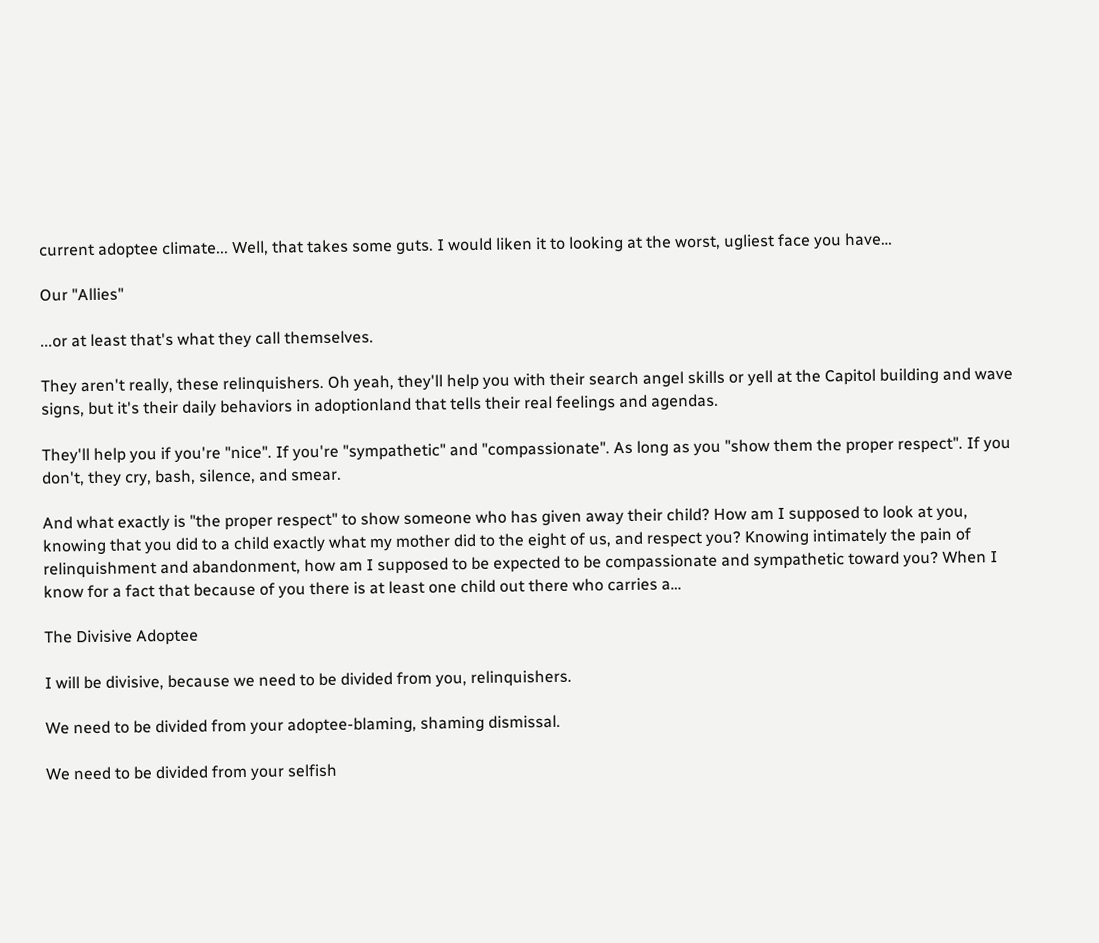current adoptee climate... Well, that takes some guts. I would liken it to looking at the worst, ugliest face you have…

Our "Allies"

...or at least that's what they call themselves.

They aren't really, these relinquishers. Oh yeah, they'll help you with their search angel skills or yell at the Capitol building and wave signs, but it's their daily behaviors in adoptionland that tells their real feelings and agendas.

They'll help you if you're "nice". If you're "sympathetic" and "compassionate". As long as you "show them the proper respect". If you don't, they cry, bash, silence, and smear.

And what exactly is "the proper respect" to show someone who has given away their child? How am I supposed to look at you, knowing that you did to a child exactly what my mother did to the eight of us, and respect you? Knowing intimately the pain of relinquishment and abandonment, how am I supposed to be expected to be compassionate and sympathetic toward you? When I know for a fact that because of you there is at least one child out there who carries a…

The Divisive Adoptee

I will be divisive, because we need to be divided from you, relinquishers.

We need to be divided from your adoptee-blaming, shaming dismissal.

We need to be divided from your selfish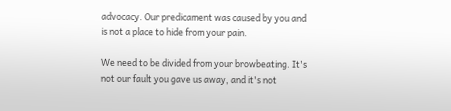advocacy. Our predicament was caused by you and is not a place to hide from your pain.

We need to be divided from your browbeating. It's not our fault you gave us away, and it's not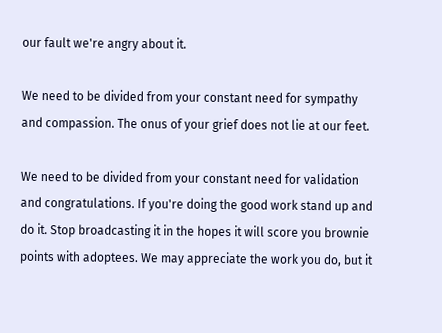our fault we're angry about it.

We need to be divided from your constant need for sympathy and compassion. The onus of your grief does not lie at our feet.

We need to be divided from your constant need for validation and congratulations. If you're doing the good work stand up and do it. Stop broadcasting it in the hopes it will score you brownie points with adoptees. We may appreciate the work you do, but it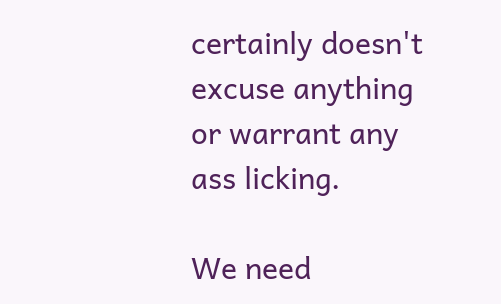certainly doesn't excuse anything or warrant any ass licking.

We need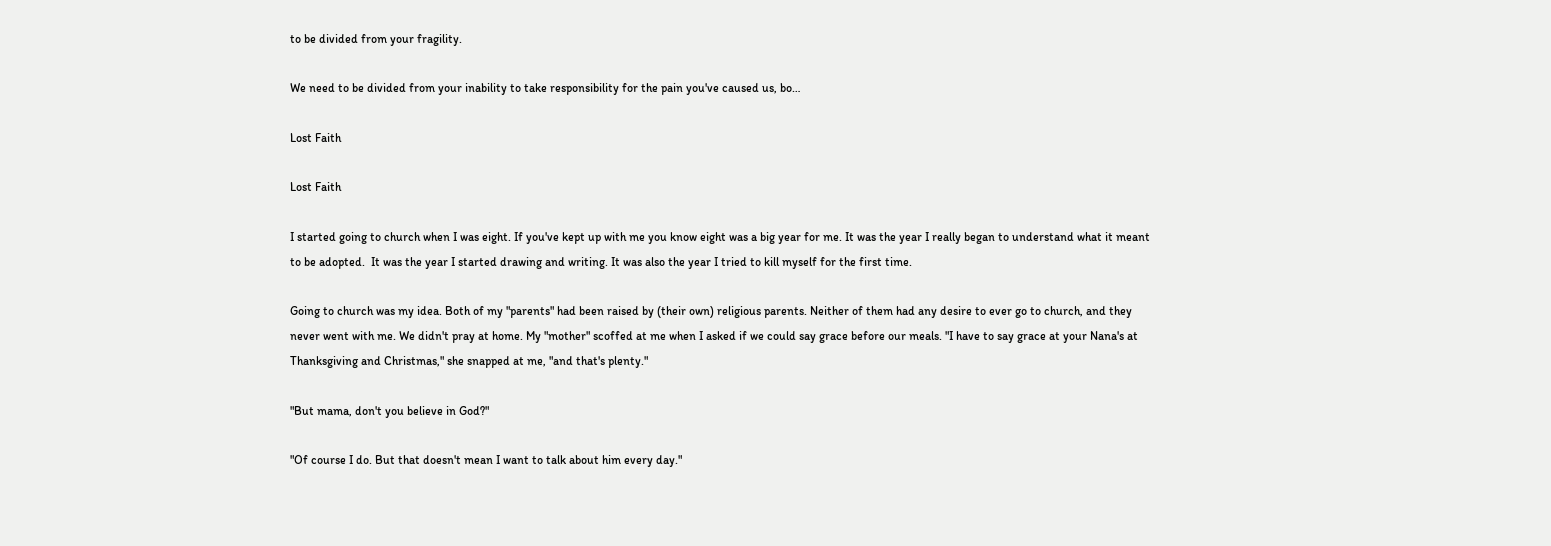to be divided from your fragility.

We need to be divided from your inability to take responsibility for the pain you've caused us, bo…

Lost Faith

Lost Faith

I started going to church when I was eight. If you've kept up with me you know eight was a big year for me. It was the year I really began to understand what it meant to be adopted.  It was the year I started drawing and writing. It was also the year I tried to kill myself for the first time.

Going to church was my idea. Both of my "parents" had been raised by (their own) religious parents. Neither of them had any desire to ever go to church, and they never went with me. We didn't pray at home. My "mother" scoffed at me when I asked if we could say grace before our meals. "I have to say grace at your Nana's at Thanksgiving and Christmas," she snapped at me, "and that's plenty."

"But mama, don't you believe in God?"

"Of course I do. But that doesn't mean I want to talk about him every day."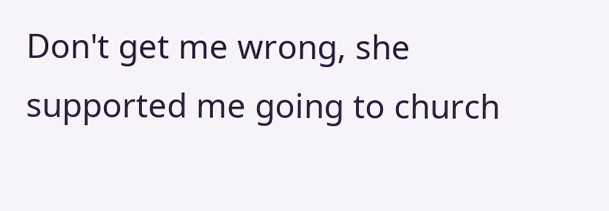Don't get me wrong, she supported me going to church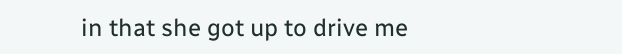in that she got up to drive me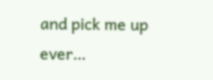and pick me up ever…